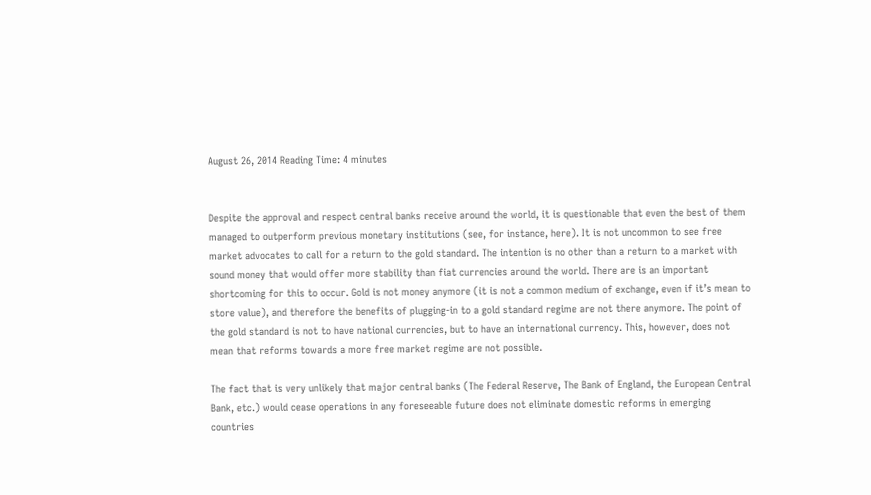August 26, 2014 Reading Time: 4 minutes


Despite the approval and respect central banks receive around the world, it is questionable that even the best of them managed to outperform previous monetary institutions (see, for instance, here). It is not uncommon to see free market advocates to call for a return to the gold standard. The intention is no other than a return to a market with sound money that would offer more stability than fiat currencies around the world. There are is an important shortcoming for this to occur. Gold is not money anymore (it is not a common medium of exchange, even if it’s mean to store value), and therefore the benefits of plugging-in to a gold standard regime are not there anymore. The point of the gold standard is not to have national currencies, but to have an international currency. This, however, does not mean that reforms towards a more free market regime are not possible.

The fact that is very unlikely that major central banks (The Federal Reserve, The Bank of England, the European Central Bank, etc.) would cease operations in any foreseeable future does not eliminate domestic reforms in emerging countries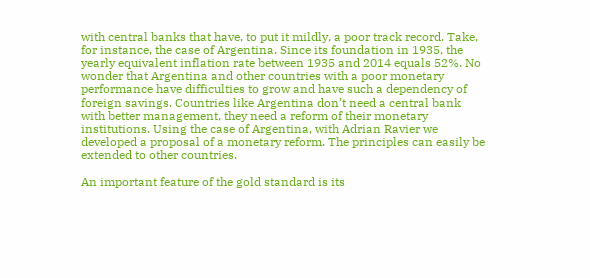with central banks that have, to put it mildly, a poor track record. Take, for instance, the case of Argentina. Since its foundation in 1935, the yearly equivalent inflation rate between 1935 and 2014 equals 52%. No wonder that Argentina and other countries with a poor monetary performance have difficulties to grow and have such a dependency of foreign savings. Countries like Argentina don’t need a central bank with better management, they need a reform of their monetary institutions. Using the case of Argentina, with Adrian Ravier we developed a proposal of a monetary reform. The principles can easily be extended to other countries.

An important feature of the gold standard is its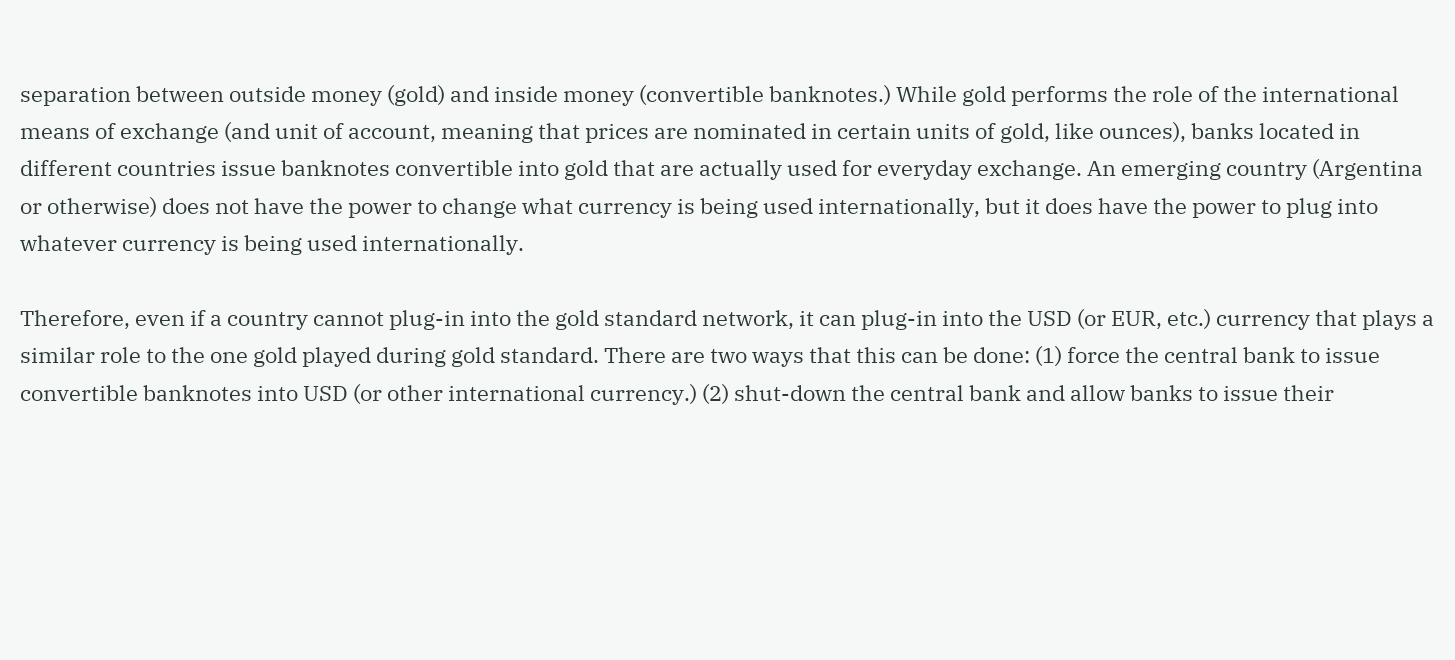separation between outside money (gold) and inside money (convertible banknotes.) While gold performs the role of the international means of exchange (and unit of account, meaning that prices are nominated in certain units of gold, like ounces), banks located in different countries issue banknotes convertible into gold that are actually used for everyday exchange. An emerging country (Argentina or otherwise) does not have the power to change what currency is being used internationally, but it does have the power to plug into whatever currency is being used internationally.

Therefore, even if a country cannot plug-in into the gold standard network, it can plug-in into the USD (or EUR, etc.) currency that plays a similar role to the one gold played during gold standard. There are two ways that this can be done: (1) force the central bank to issue convertible banknotes into USD (or other international currency.) (2) shut-down the central bank and allow banks to issue their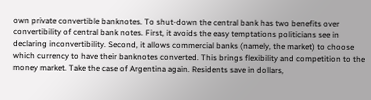own private convertible banknotes. To shut-down the central bank has two benefits over convertibility of central bank notes. First, it avoids the easy temptations politicians see in declaring inconvertibility. Second, it allows commercial banks (namely, the market) to choose which currency to have their banknotes converted. This brings flexibility and competition to the money market. Take the case of Argentina again. Residents save in dollars,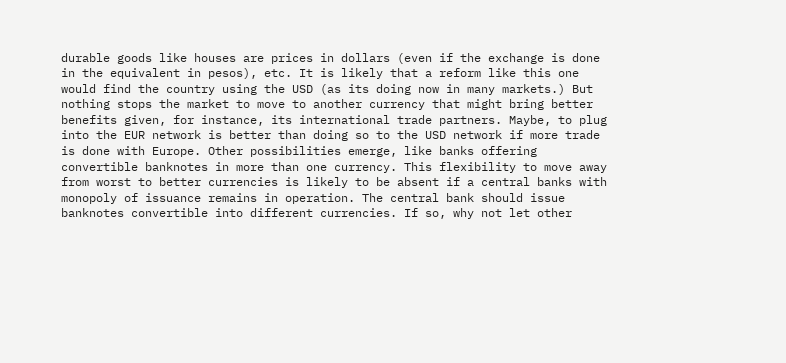durable goods like houses are prices in dollars (even if the exchange is done in the equivalent in pesos), etc. It is likely that a reform like this one would find the country using the USD (as its doing now in many markets.) But nothing stops the market to move to another currency that might bring better benefits given, for instance, its international trade partners. Maybe, to plug into the EUR network is better than doing so to the USD network if more trade is done with Europe. Other possibilities emerge, like banks offering convertible banknotes in more than one currency. This flexibility to move away from worst to better currencies is likely to be absent if a central banks with monopoly of issuance remains in operation. The central bank should issue banknotes convertible into different currencies. If so, why not let other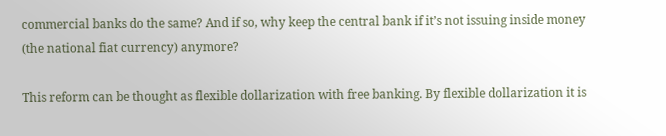commercial banks do the same? And if so, why keep the central bank if it’s not issuing inside money (the national fiat currency) anymore?

This reform can be thought as flexible dollarization with free banking. By flexible dollarization it is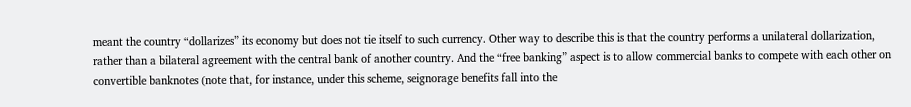meant the country “dollarizes” its economy but does not tie itself to such currency. Other way to describe this is that the country performs a unilateral dollarization, rather than a bilateral agreement with the central bank of another country. And the “free banking” aspect is to allow commercial banks to compete with each other on convertible banknotes (note that, for instance, under this scheme, seignorage benefits fall into the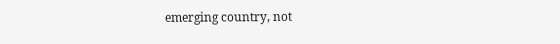emerging country, not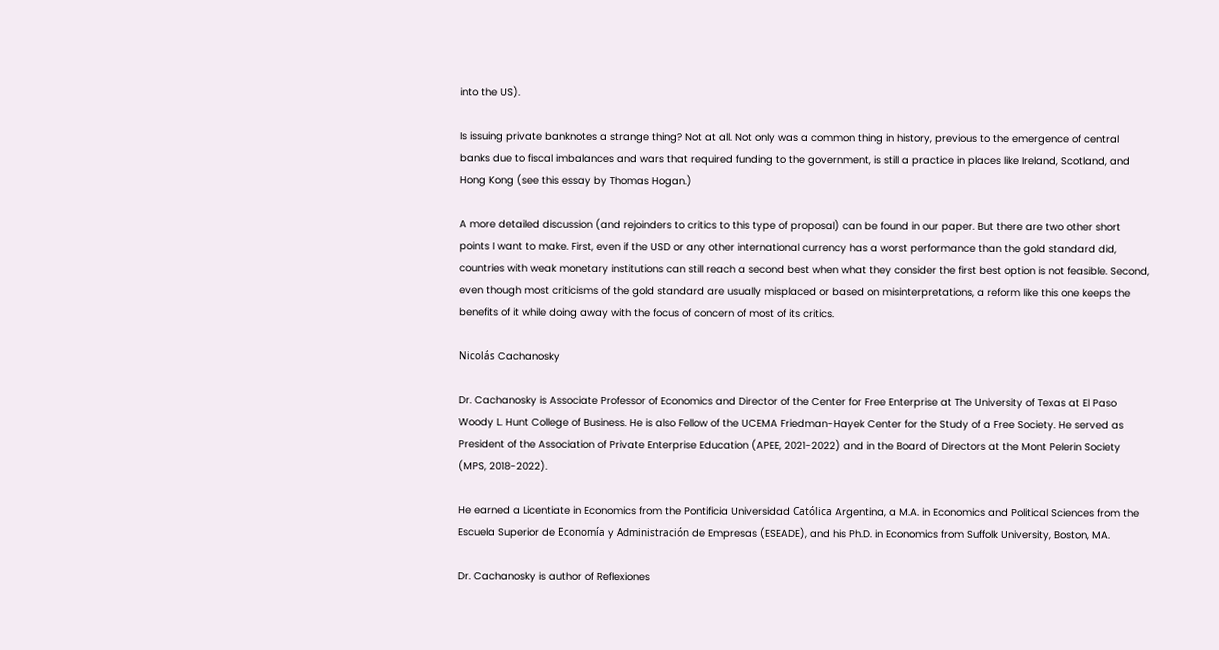into the US).

Is issuing private banknotes a strange thing? Not at all. Not only was a common thing in history, previous to the emergence of central banks due to fiscal imbalances and wars that required funding to the government, is still a practice in places like Ireland, Scotland, and Hong Kong (see this essay by Thomas Hogan.)

A more detailed discussion (and rejoinders to critics to this type of proposal) can be found in our paper. But there are two other short points I want to make. First, even if the USD or any other international currency has a worst performance than the gold standard did, countries with weak monetary institutions can still reach a second best when what they consider the first best option is not feasible. Second, even though most criticisms of the gold standard are usually misplaced or based on misinterpretations, a reform like this one keeps the benefits of it while doing away with the focus of concern of most of its critics.

Nicolás Cachanosky

Dr. Cachanosky is Associate Professor of Economics and Director of the Center for Free Enterprise at The University of Texas at El Paso Woody L. Hunt College of Business. He is also Fellow of the UCEMA Friedman-Hayek Center for the Study of a Free Society. He served as President of the Association of Private Enterprise Education (APEE, 2021-2022) and in the Board of Directors at the Mont Pelerin Society (MPS, 2018-2022).

He earned a Licentiate in Economics from the Pontificia Universidad Católica Argentina, a M.A. in Economics and Political Sciences from the Escuela Superior de Economía y Administración de Empresas (ESEADE), and his Ph.D. in Economics from Suffolk University, Boston, MA.

Dr. Cachanosky is author of Reflexiones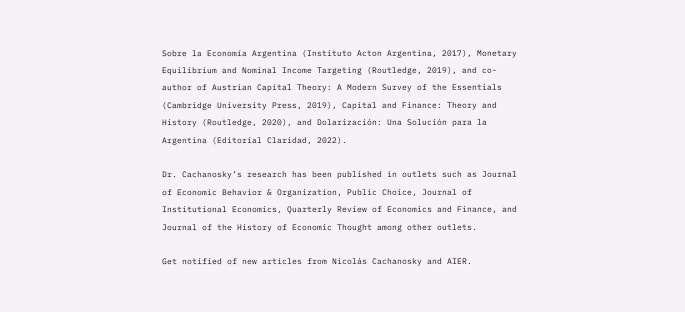Sobre la Economía Argentina (Instituto Acton Argentina, 2017), Monetary Equilibrium and Nominal Income Targeting (Routledge, 2019), and co-author of Austrian Capital Theory: A Modern Survey of the Essentials (Cambridge University Press, 2019), Capital and Finance: Theory and History (Routledge, 2020), and Dolarización: Una Solución para la Argentina (Editorial Claridad, 2022).

Dr. Cachanosky’s research has been published in outlets such as Journal of Economic Behavior & Organization, Public Choice, Journal of Institutional Economics, Quarterly Review of Economics and Finance, and Journal of the History of Economic Thought among other outlets.

Get notified of new articles from Nicolás Cachanosky and AIER.